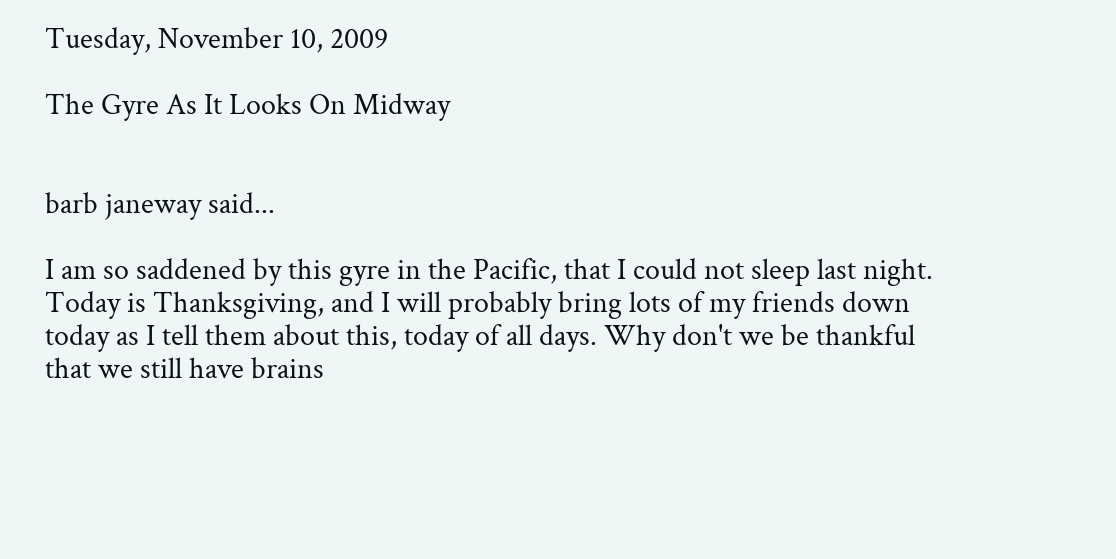Tuesday, November 10, 2009

The Gyre As It Looks On Midway


barb janeway said...

I am so saddened by this gyre in the Pacific, that I could not sleep last night. Today is Thanksgiving, and I will probably bring lots of my friends down today as I tell them about this, today of all days. Why don't we be thankful that we still have brains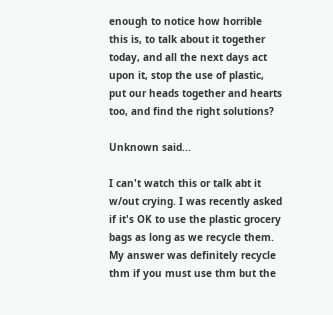enough to notice how horrible this is, to talk about it together today, and all the next days act upon it, stop the use of plastic, put our heads together and hearts too, and find the right solutions?

Unknown said...

I can't watch this or talk abt it w/out crying. I was recently asked if it's OK to use the plastic grocery bags as long as we recycle them. My answer was definitely recycle thm if you must use thm but the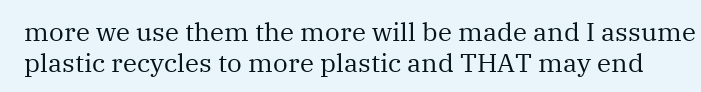more we use them the more will be made and I assume plastic recycles to more plastic and THAT may end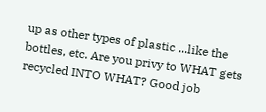up as other types of plastic ...like the bottles, etc. Are you privy to WHAT gets recycled INTO WHAT? Good job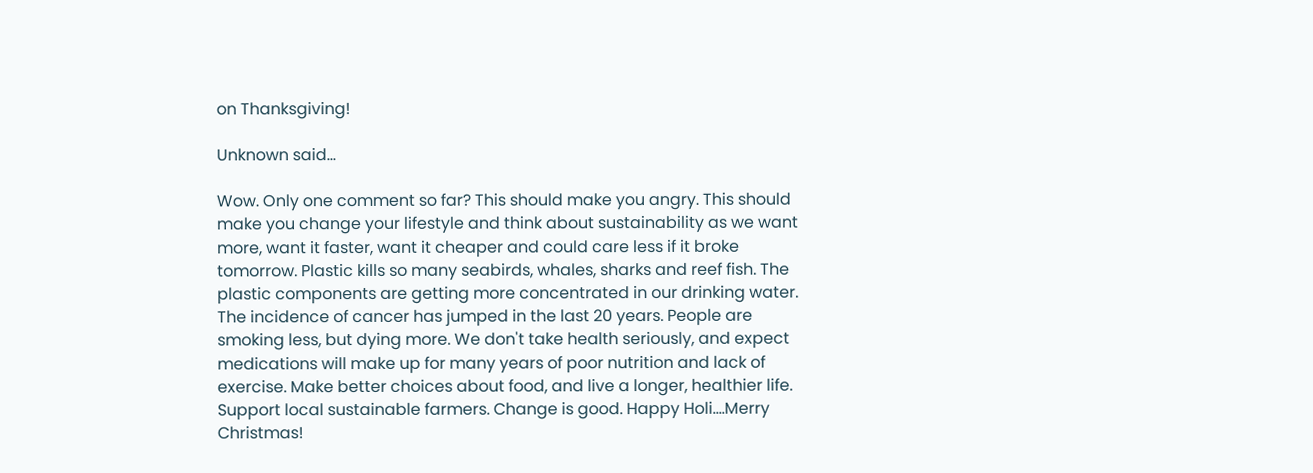on Thanksgiving!

Unknown said...

Wow. Only one comment so far? This should make you angry. This should make you change your lifestyle and think about sustainability as we want more, want it faster, want it cheaper and could care less if it broke tomorrow. Plastic kills so many seabirds, whales, sharks and reef fish. The plastic components are getting more concentrated in our drinking water. The incidence of cancer has jumped in the last 20 years. People are smoking less, but dying more. We don't take health seriously, and expect medications will make up for many years of poor nutrition and lack of exercise. Make better choices about food, and live a longer, healthier life. Support local sustainable farmers. Change is good. Happy Holi....Merry Christmas!